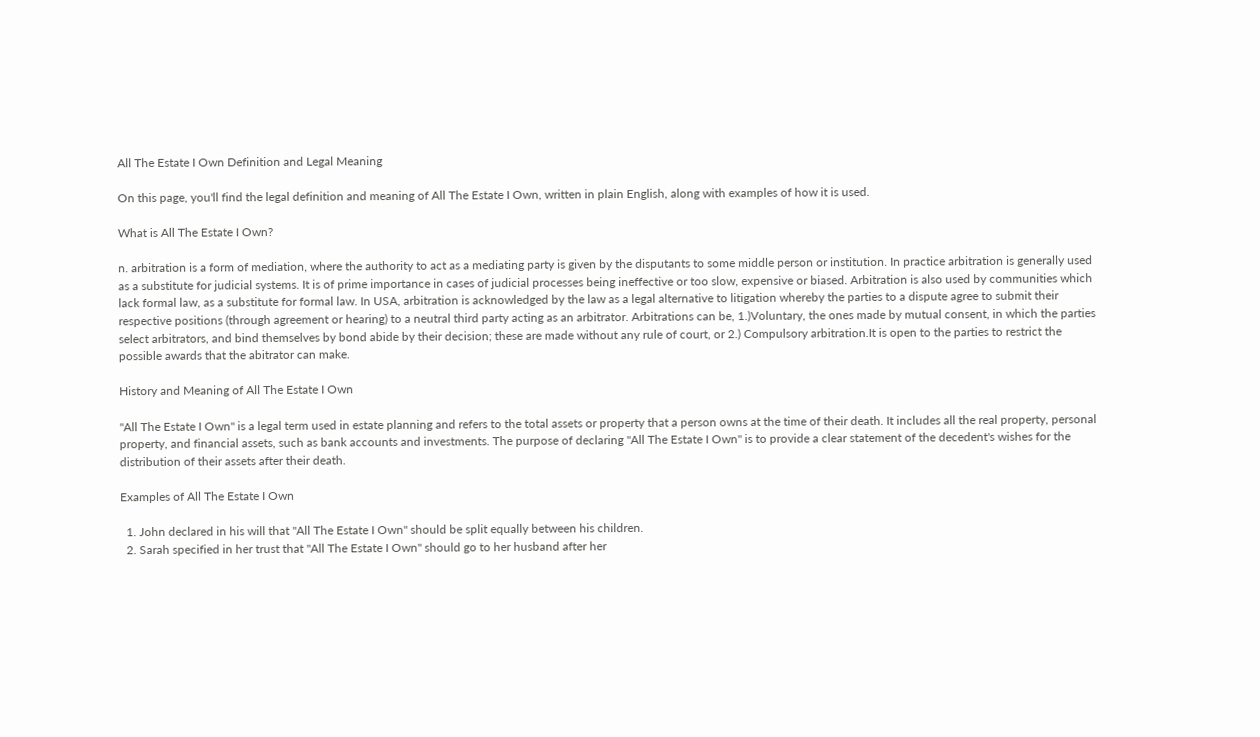All The Estate I Own Definition and Legal Meaning

On this page, you'll find the legal definition and meaning of All The Estate I Own, written in plain English, along with examples of how it is used.

What is All The Estate I Own?

n. arbitration is a form of mediation, where the authority to act as a mediating party is given by the disputants to some middle person or institution. In practice arbitration is generally used as a substitute for judicial systems. It is of prime importance in cases of judicial processes being ineffective or too slow, expensive or biased. Arbitration is also used by communities which lack formal law, as a substitute for formal law. In USA, arbitration is acknowledged by the law as a legal alternative to litigation whereby the parties to a dispute agree to submit their respective positions (through agreement or hearing) to a neutral third party acting as an arbitrator. Arbitrations can be, 1.)Voluntary, the ones made by mutual consent, in which the parties select arbitrators, and bind themselves by bond abide by their decision; these are made without any rule of court, or 2.) Compulsory arbitration.It is open to the parties to restrict the possible awards that the abitrator can make.

History and Meaning of All The Estate I Own

"All The Estate I Own" is a legal term used in estate planning and refers to the total assets or property that a person owns at the time of their death. It includes all the real property, personal property, and financial assets, such as bank accounts and investments. The purpose of declaring "All The Estate I Own" is to provide a clear statement of the decedent's wishes for the distribution of their assets after their death.

Examples of All The Estate I Own

  1. John declared in his will that "All The Estate I Own" should be split equally between his children.
  2. Sarah specified in her trust that "All The Estate I Own" should go to her husband after her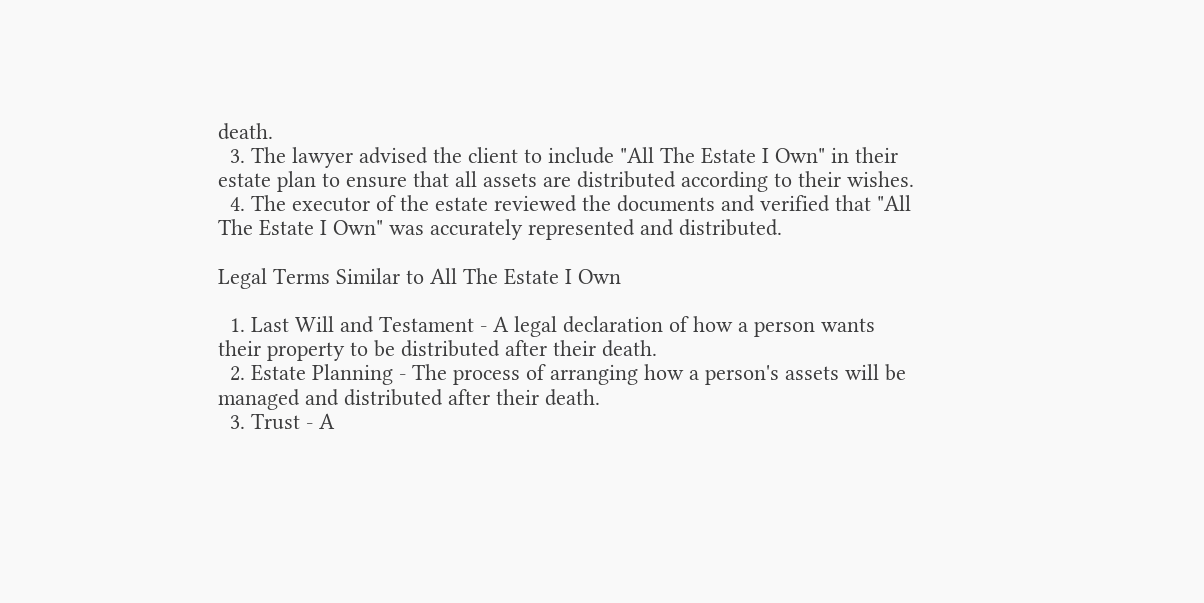death.
  3. The lawyer advised the client to include "All The Estate I Own" in their estate plan to ensure that all assets are distributed according to their wishes.
  4. The executor of the estate reviewed the documents and verified that "All The Estate I Own" was accurately represented and distributed.

Legal Terms Similar to All The Estate I Own

  1. Last Will and Testament - A legal declaration of how a person wants their property to be distributed after their death.
  2. Estate Planning - The process of arranging how a person's assets will be managed and distributed after their death.
  3. Trust - A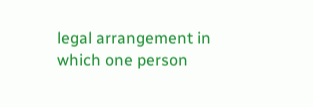legal arrangement in which one person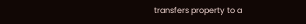transfers property to a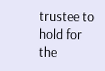trustee to hold for the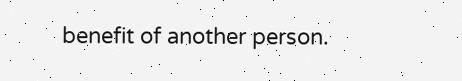benefit of another person.